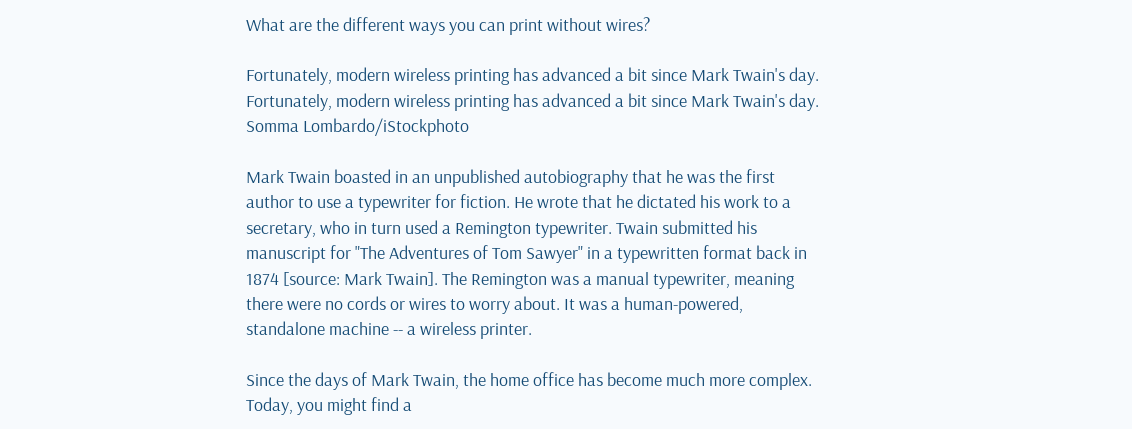What are the different ways you can print without wires?

Fortunately, modern wireless printing has advanced a bit since Mark Twain's day.
Fortunately, modern wireless printing has advanced a bit since Mark Twain's day.
Somma Lombardo/iStockphoto

Mark Twain boasted in an unpublished autobiography that he was the first author to use a typewriter for fiction. He wrote that he dictated his work to a secretary, who in turn used a Remington typewriter. Twain submitted his manuscript for "The Adventures of Tom Sawyer" in a typewritten format back in 1874 [source: Mark Twain]. The Remington was a manual typewriter, meaning there were no cords or wires to worry about. It was a human-powered, standalone machine -- a wireless printer.

Since the days of Mark Twain, the home office has become much more complex. Today, you might find a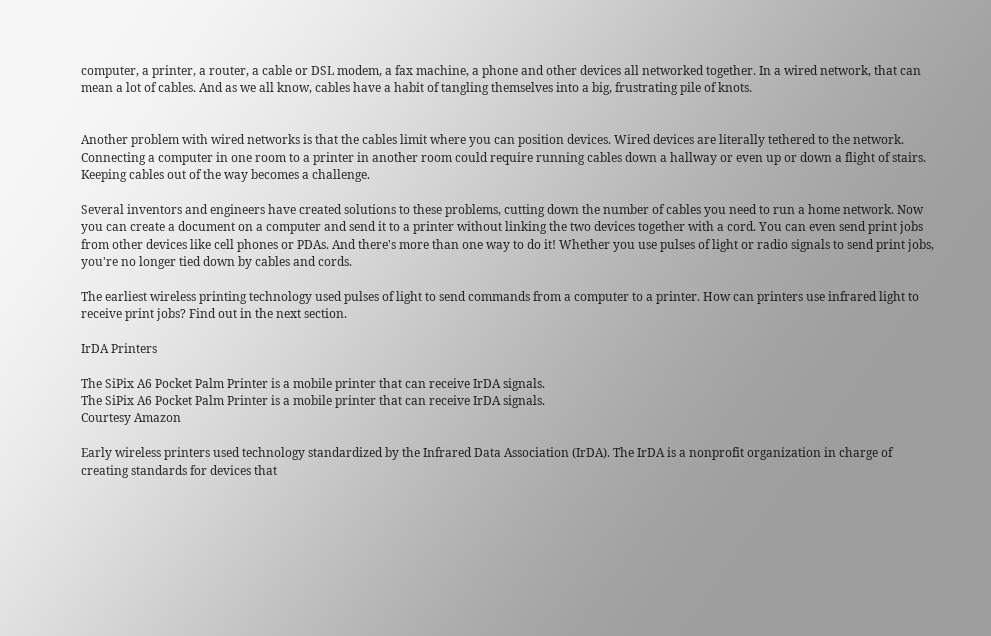computer, a printer, a router, a cable or DSL modem, a fax machine, a phone and other devices all networked together. In a wired network, that can mean a lot of cables. And as we all know, cables have a habit of tangling themselves into a big, frustrating pile of knots.


Another problem with wired networks is that the cables limit where you can position devices. Wired devices are literally tethered to the network. Connecting a computer in one room to a printer in another room could require running cables down a hallway or even up or down a flight of stairs. Keeping cables out of the way becomes a challenge.

Several inventors and engineers have created solutions to these problems, cutting down the number of cables you need to run a home network. Now you can create a document on a computer and send it to a printer without linking the two devices together with a cord. You can even send print jobs from other devices like cell phones or PDAs. And there's more than one way to do it! Whether you use pulses of light or radio signals to send print jobs, you're no longer tied down by cables and cords.

The earliest wireless printing technology used pulses of light to send commands from a computer to a printer. How can printers use infrared light to receive print jobs? Find out in the next section.

IrDA Printers

The SiPix A6 Pocket Palm Printer is a mobile printer that can receive IrDA signals.
The SiPix A6 Pocket Palm Printer is a mobile printer that can receive IrDA signals.
Courtesy Amazon

Early wireless printers used technology standardized by the Infrared Data Association (IrDA). The IrDA is a nonprofit organization in charge of creating standards for devices that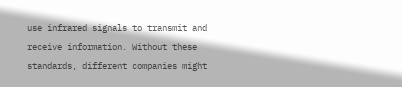use infrared signals to transmit and receive information. Without these standards, different companies might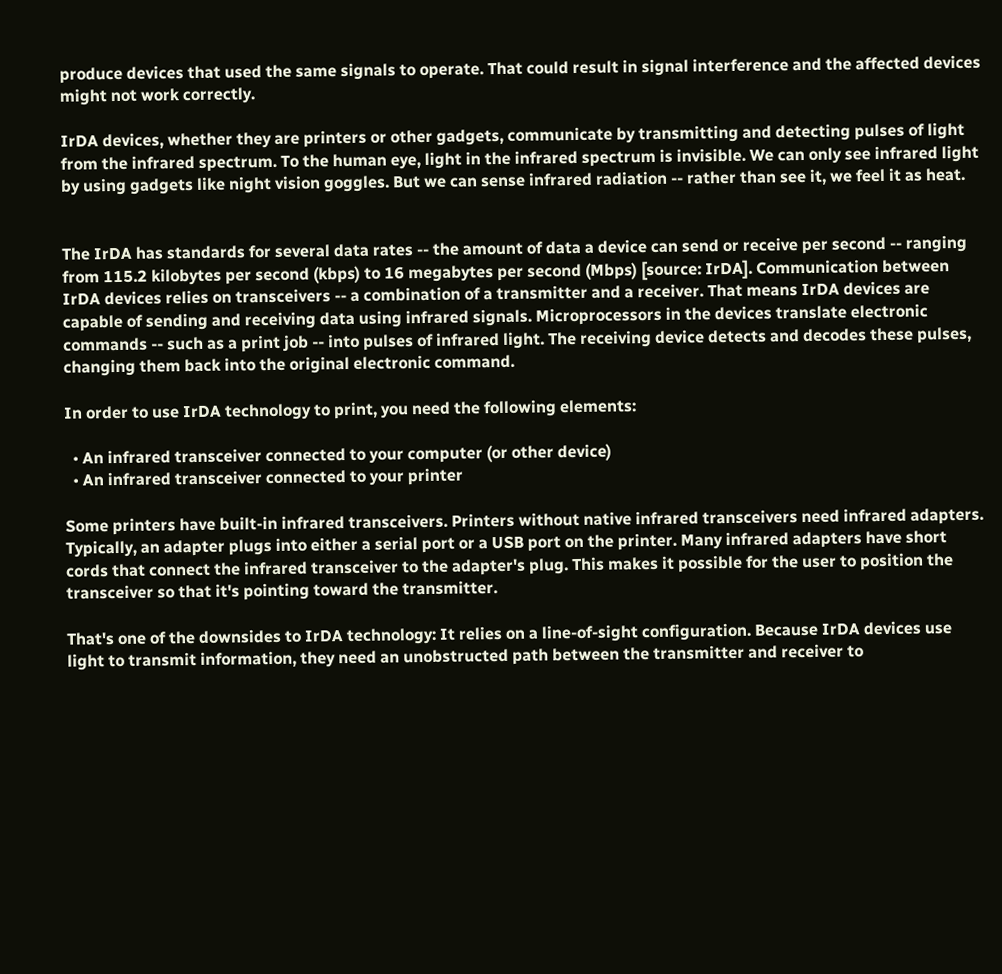produce devices that used the same signals to operate. That could result in signal interference and the affected devices might not work correctly.

IrDA devices, whether they are printers or other gadgets, communicate by transmitting and detecting pulses of light from the infrared spectrum. To the human eye, light in the infrared spectrum is invisible. We can only see infrared light by using gadgets like night vision goggles. But we can sense infrared radiation -- rather than see it, we feel it as heat.


The IrDA has standards for several data rates -- the amount of data a device can send or receive per second -- ranging from 115.2 kilobytes per second (kbps) to 16 megabytes per second (Mbps) [source: IrDA]. Communication between IrDA devices relies on transceivers -- a combination of a transmitter and a receiver. That means IrDA devices are capable of sending and receiving data using infrared signals. Microprocessors in the devices translate electronic commands -- such as a print job -- into pulses of infrared light. The receiving device detects and decodes these pulses, changing them back into the original electronic command.

In order to use IrDA technology to print, you need the following elements:

  • An infrared transceiver connected to your computer (or other device)
  • An infrared transceiver connected to your printer

Some printers have built-in infrared transceivers. Printers without native infrared transceivers need infrared adapters. Typically, an adapter plugs into either a serial port or a USB port on the printer. Many infrared adapters have short cords that connect the infrared transceiver to the adapter's plug. This makes it possible for the user to position the transceiver so that it's pointing toward the transmitter.

That's one of the downsides to IrDA technology: It relies on a line-of-sight configuration. Because IrDA devices use light to transmit information, they need an unobstructed path between the transmitter and receiver to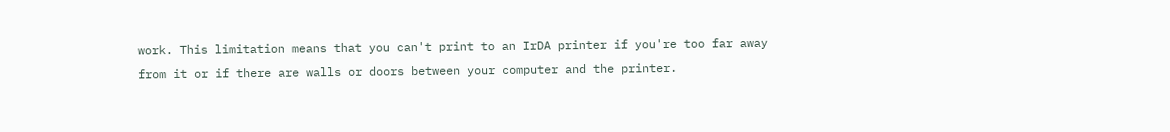work. This limitation means that you can't print to an IrDA printer if you're too far away from it or if there are walls or doors between your computer and the printer.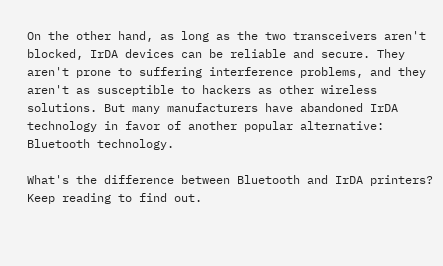On the other hand, as long as the two transceivers aren't blocked, IrDA devices can be reliable and secure. They aren't prone to suffering interference problems, and they aren't as susceptible to hackers as other wireless solutions. But many manufacturers have abandoned IrDA technology in favor of another popular alternative: Bluetooth technology.

What's the difference between Bluetooth and IrDA printers? Keep reading to find out.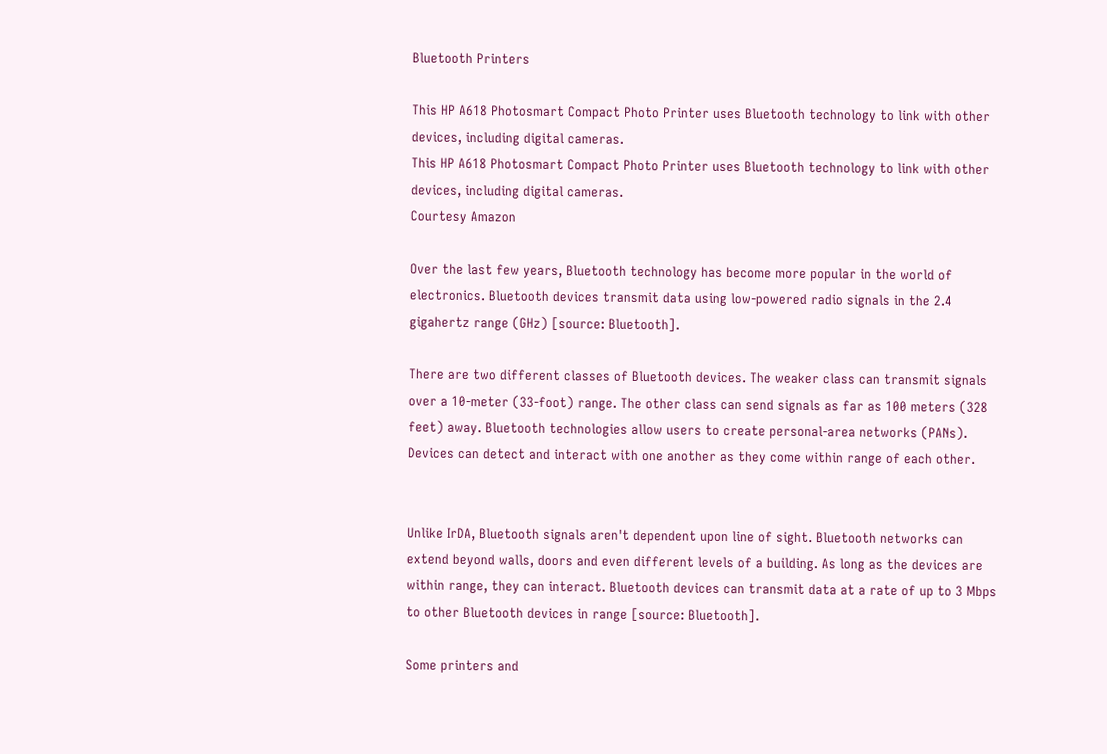Bluetooth Printers

This HP A618 Photosmart Compact Photo Printer uses Bluetooth technology to link with other devices, including digital cameras.
This HP A618 Photosmart Compact Photo Printer uses Bluetooth technology to link with other devices, including digital cameras.
Courtesy Amazon

Over the last few years, Bluetooth technology has become more popular in the world of electronics. Bluetooth devices transmit data using low-powered radio signals in the 2.4 gigahertz range (GHz) [source: Bluetooth].

There are two different classes of Bluetooth devices. The weaker class can transmit signals over a 10-meter (33-foot) range. The other class can send signals as far as 100 meters (328 feet) away. Bluetooth technologies allow users to create personal-area networks (PANs). Devices can detect and interact with one another as they come within range of each other.


Unlike IrDA, Bluetooth signals aren't dependent upon line of sight. Bluetooth networks can extend beyond walls, doors and even different levels of a building. As long as the devices are within range, they can interact. Bluetooth devices can transmit data at a rate of up to 3 Mbps to other Bluetooth devices in range [source: Bluetooth].

Some printers and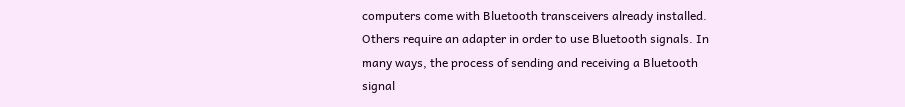computers come with Bluetooth transceivers already installed. Others require an adapter in order to use Bluetooth signals. In many ways, the process of sending and receiving a Bluetooth signal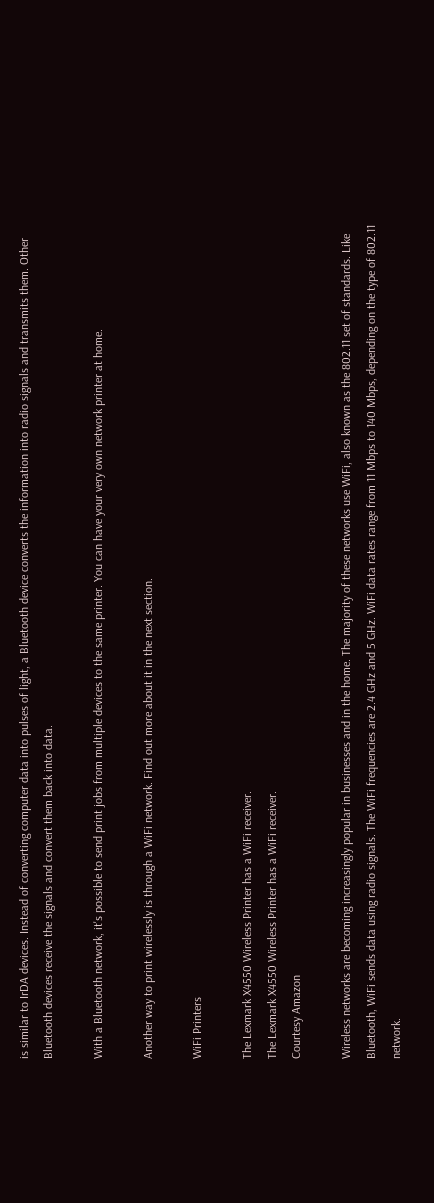is similar to IrDA devices. Instead of converting computer data into pulses of light, a Bluetooth device converts the information into radio signals and transmits them. Other Bluetooth devices receive the signals and convert them back into data.

With a Bluetooth network, it's possible to send print jobs from multiple devices to the same printer. You can have your very own network printer at home.

Another way to print wirelessly is through a WiFi network. Find out more about it in the next section.

WiFi Printers

The Lexmark X4550 Wireless Printer has a WiFi receiver.
The Lexmark X4550 Wireless Printer has a WiFi receiver.
Courtesy Amazon

Wireless networks are becoming increasingly popular in businesses and in the home. The majority of these networks use WiFi, also known as the 802.11 set of standards. Like Bluetooth, WiFi sends data using radio signals. The WiFi frequencies are 2.4 GHz and 5 GHz. WiFi data rates range from 11 Mbps to 140 Mbps, depending on the type of 802.11 network.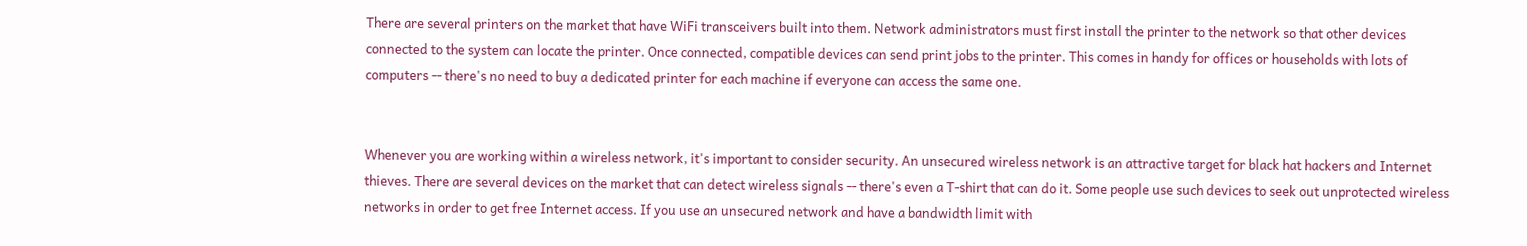There are several printers on the market that have WiFi transceivers built into them. Network administrators must first install the printer to the network so that other devices connected to the system can locate the printer. Once connected, compatible devices can send print jobs to the printer. This comes in handy for offices or households with lots of computers -- there's no need to buy a dedicated printer for each machine if everyone can access the same one.


Whenever you are working within a wireless network, it's important to consider security. An unsecured wireless network is an attractive target for black hat hackers and Internet thieves. There are several devices on the market that can detect wireless signals -- there's even a T-shirt that can do it. Some people use such devices to seek out unprotected wireless networks in order to get free Internet access. If you use an unsecured network and have a bandwidth limit with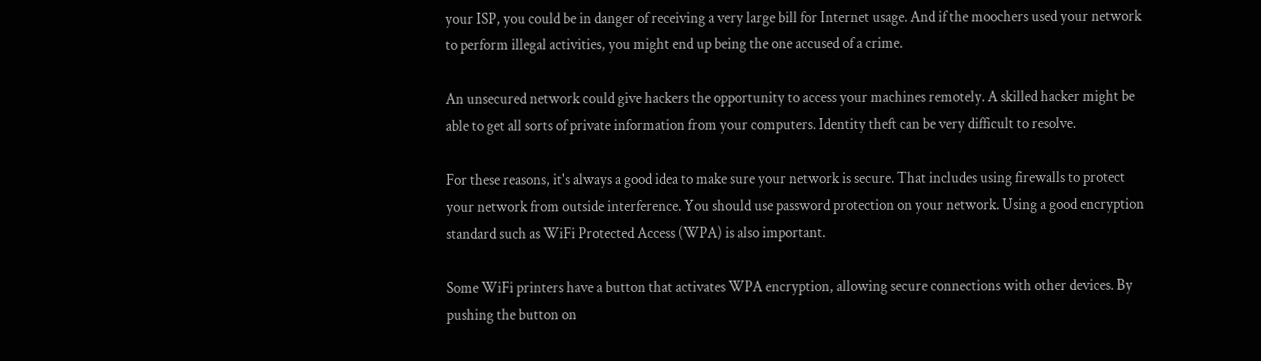your ISP, you could be in danger of receiving a very large bill for Internet usage. And if the moochers used your network to perform illegal activities, you might end up being the one accused of a crime.

An unsecured network could give hackers the opportunity to access your machines remotely. A skilled hacker might be able to get all sorts of private information from your computers. Identity theft can be very difficult to resolve.

For these reasons, it's always a good idea to make sure your network is secure. That includes using firewalls to protect your network from outside interference. You should use password protection on your network. Using a good encryption standard such as WiFi Protected Access (WPA) is also important.

Some WiFi printers have a button that activates WPA encryption, allowing secure connections with other devices. By pushing the button on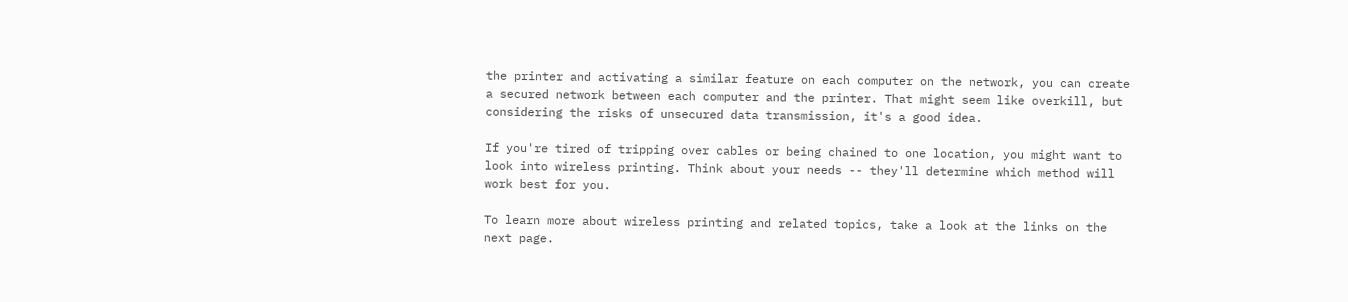the printer and activating a similar feature on each computer on the network, you can create a secured network between each computer and the printer. That might seem like overkill, but considering the risks of unsecured data transmission, it's a good idea.

If you're tired of tripping over cables or being chained to one location, you might want to look into wireless printing. Think about your needs -- they'll determine which method will work best for you.

To learn more about wireless printing and related topics, take a look at the links on the next page.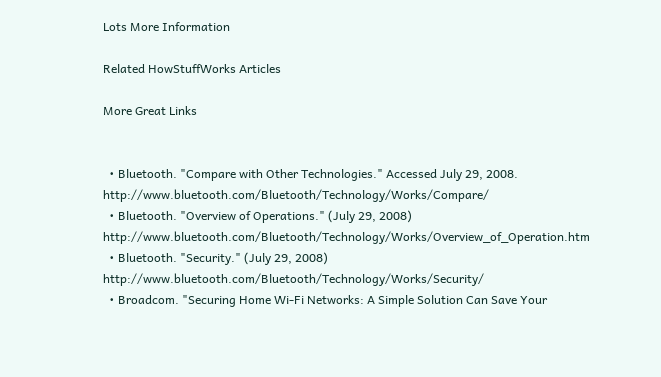Lots More Information

Related HowStuffWorks Articles

More Great Links


  • Bluetooth. "Compare with Other Technologies." Accessed July 29, 2008. http://www.bluetooth.com/Bluetooth/Technology/Works/Compare/
  • Bluetooth. "Overview of Operations." (July 29, 2008) http://www.bluetooth.com/Bluetooth/Technology/Works/Overview_of_Operation.htm
  • Bluetooth. "Security." (July 29, 2008) http://www.bluetooth.com/Bluetooth/Technology/Works/Security/
  • Broadcom. "Securing Home Wi-Fi Networks: A Simple Solution Can Save Your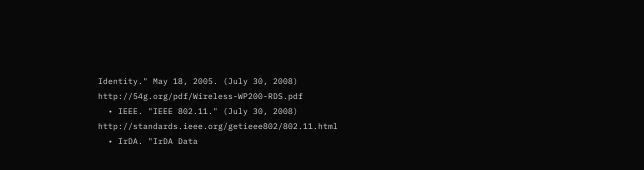Identity." May 18, 2005. (July 30, 2008) http://54g.org/pdf/Wireless-WP200-RDS.pdf
  • IEEE. "IEEE 802.11." (July 30, 2008) http://standards.ieee.org/getieee802/802.11.html
  • IrDA. "IrDA Data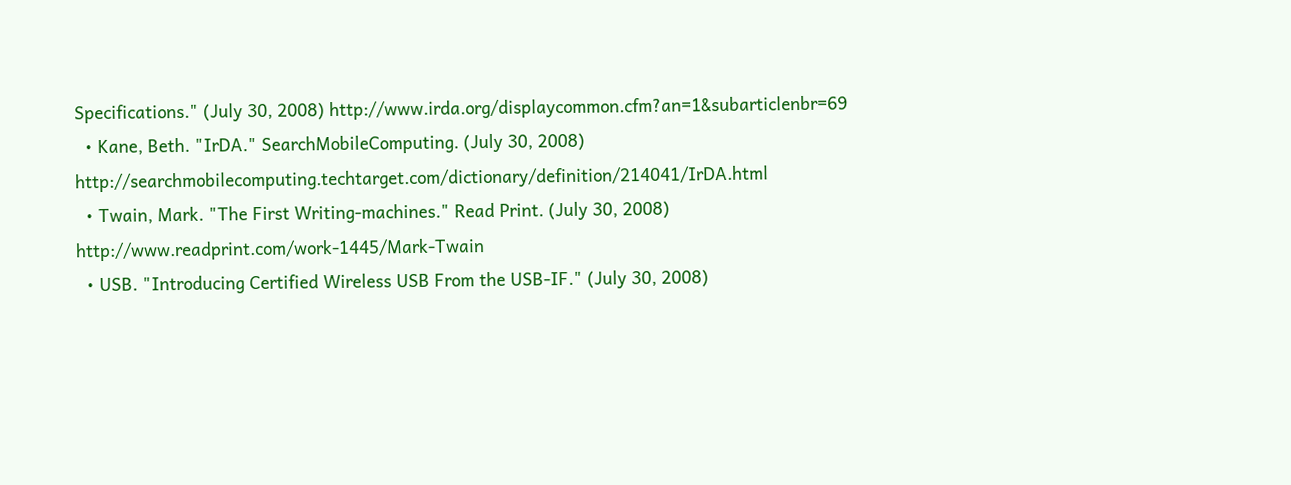Specifications." (July 30, 2008) http://www.irda.org/displaycommon.cfm?an=1&subarticlenbr=69
  • Kane, Beth. "IrDA." SearchMobileComputing. (July 30, 2008) http://searchmobilecomputing.techtarget.com/dictionary/definition/214041/IrDA.html
  • Twain, Mark. "The First Writing-machines." Read Print. (July 30, 2008) http://www.readprint.com/work-1445/Mark-Twain
  • USB. "Introducing Certified Wireless USB From the USB-IF." (July 30, 2008)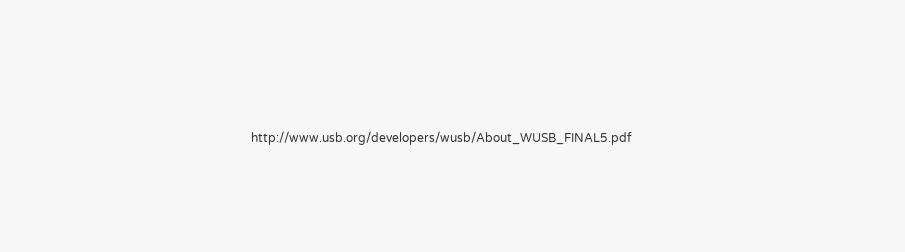http://www.usb.org/developers/wusb/About_WUSB_FINAL5.pdf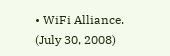• WiFi Alliance. (July 30, 2008)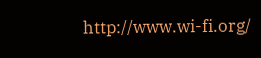http://www.wi-fi.org/